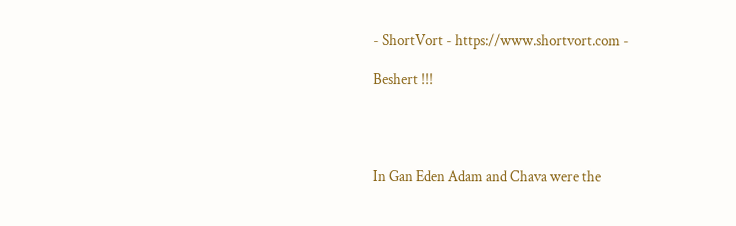- ShortVort - https://www.shortvort.com -

Beshert !!!




In Gan Eden Adam and Chava were the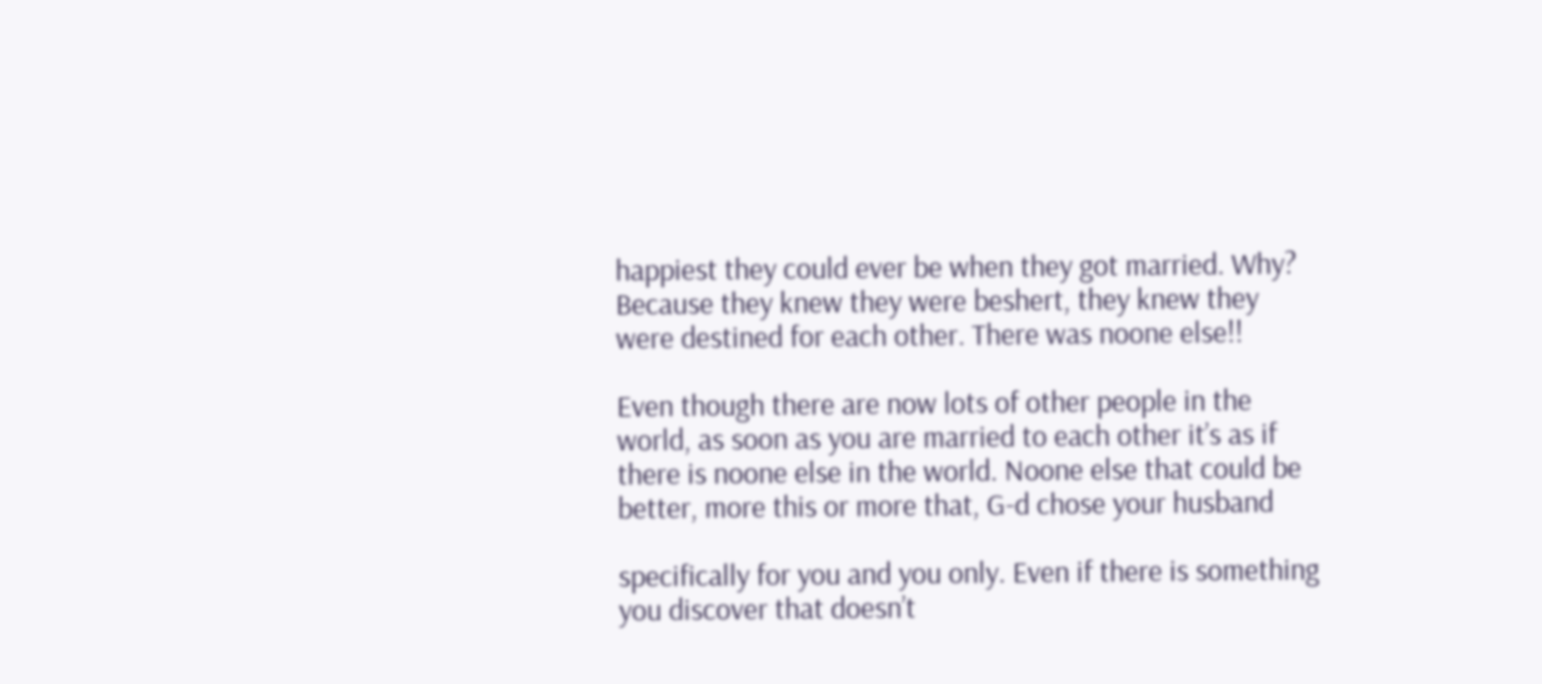happiest they could ever be when they got married. Why? Because they knew they were beshert, they knew they were destined for each other. There was noone else!!

Even though there are now lots of other people in the world, as soon as you are married to each other it’s as if there is noone else in the world. Noone else that could be better, more this or more that, G-d chose your husband

specifically for you and you only. Even if there is something you discover that doesn’t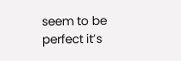seem to be perfect it’s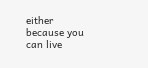either because you can live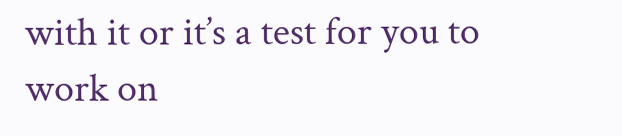with it or it’s a test for you to work on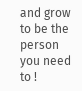and grow to be the person you need to !